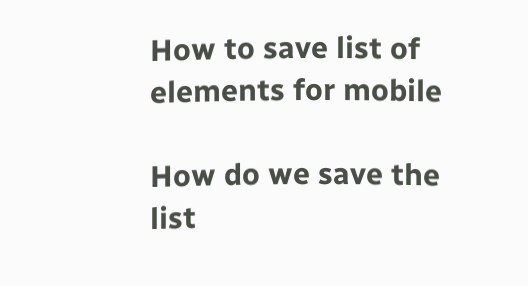How to save list of elements for mobile

How do we save the list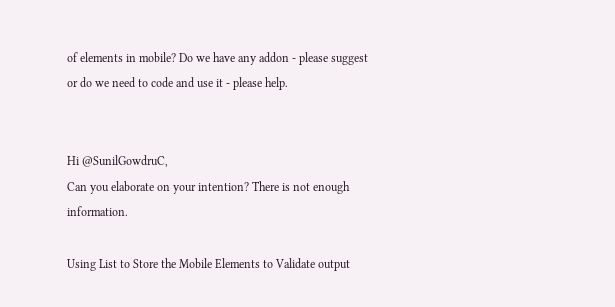of elements in mobile? Do we have any addon - please suggest or do we need to code and use it - please help.


Hi @SunilGowdruC,
Can you elaborate on your intention? There is not enough information.

Using List to Store the Mobile Elements to Validate output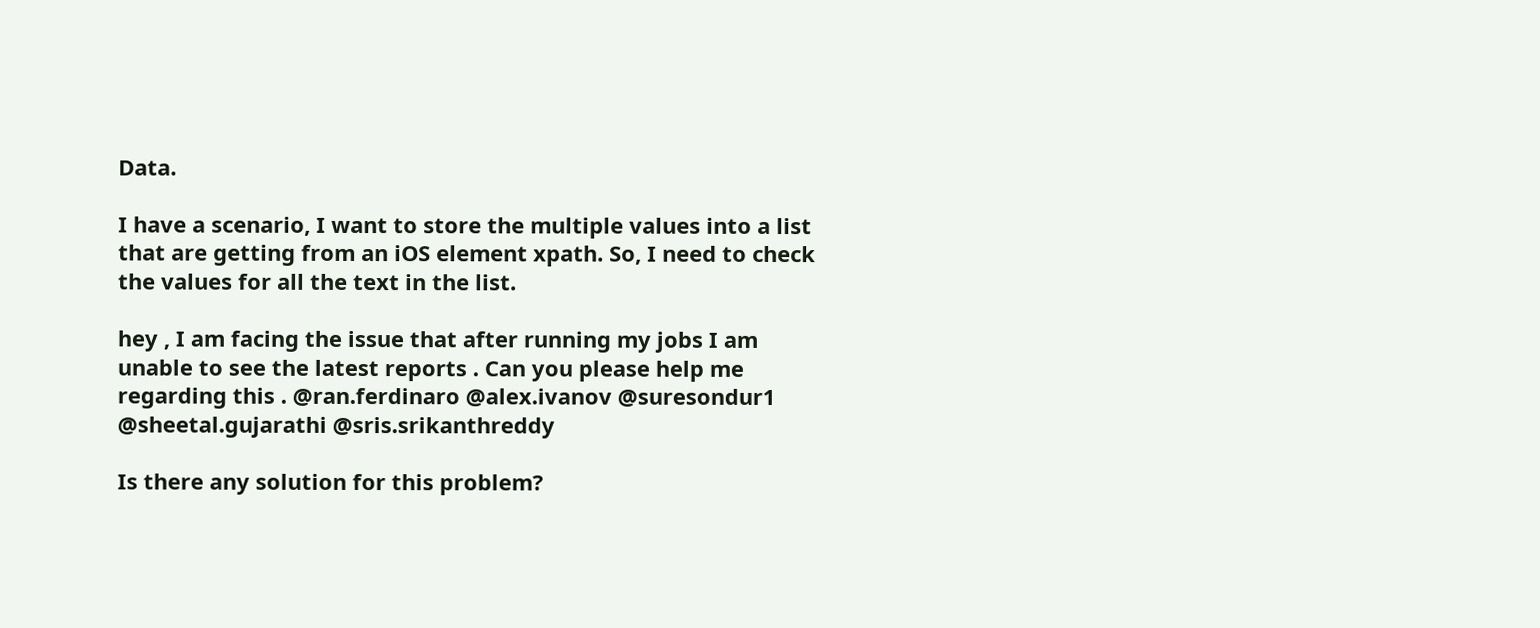Data.

I have a scenario, I want to store the multiple values into a list that are getting from an iOS element xpath. So, I need to check the values for all the text in the list.

hey , I am facing the issue that after running my jobs I am unable to see the latest reports . Can you please help me regarding this . @ran.ferdinaro @alex.ivanov @suresondur1 @sheetal.gujarathi @sris.srikanthreddy

Is there any solution for this problem?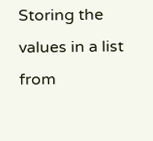Storing the values in a list from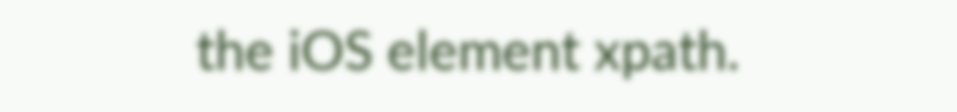the iOS element xpath.